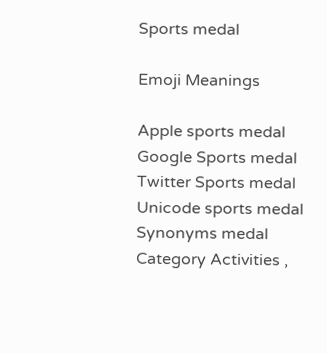Sports medal

Emoji Meanings

Apple sports medal
Google Sports medal
Twitter Sports medal
Unicode sports medal
Synonyms medal
Category Activities ,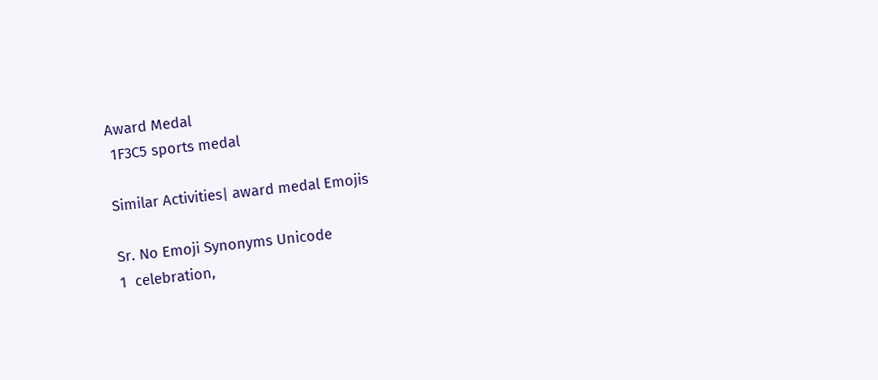Award Medal
 1F3C5 sports medal

Similar Activities| award medal Emojis

Sr. No Emoji Synonyms Unicode
1  celebration,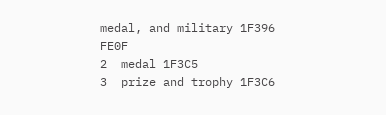medal, and military 1F396 FE0F
2  medal 1F3C5
3  prize and trophy 1F3C6